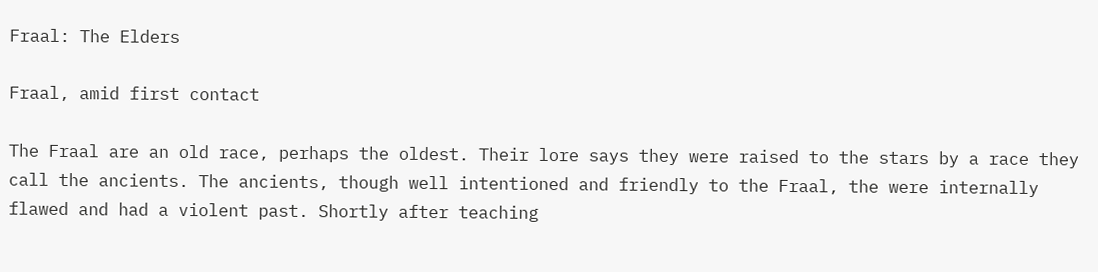Fraal: The Elders

Fraal, amid first contact

The Fraal are an old race, perhaps the oldest. Their lore says they were raised to the stars by a race they call the ancients. The ancients, though well intentioned and friendly to the Fraal, the were internally flawed and had a violent past. Shortly after teaching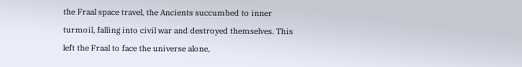the Fraal space travel, the Ancients succumbed to inner turmoil, falling into civil war and destroyed themselves. This left the Fraal to face the universe alone,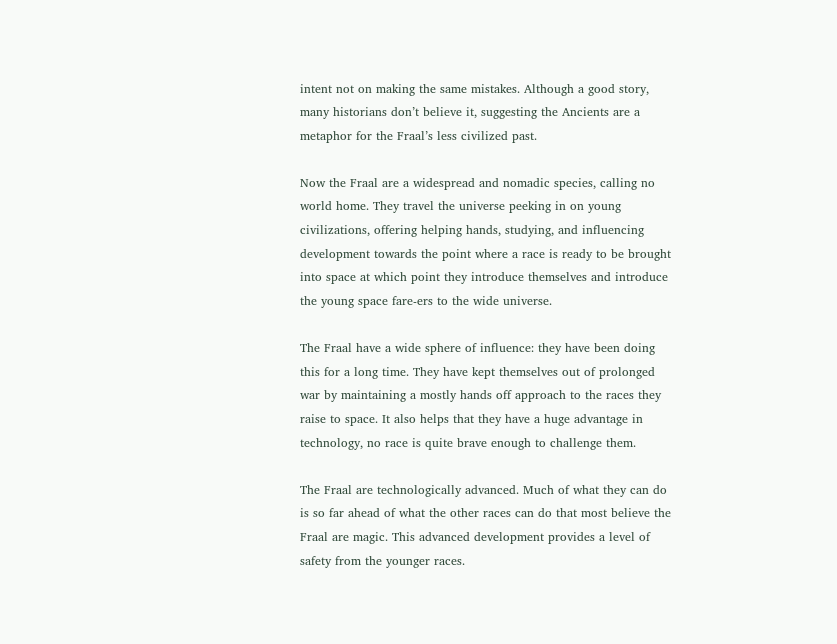intent not on making the same mistakes. Although a good story, many historians don’t believe it, suggesting the Ancients are a metaphor for the Fraal’s less civilized past.

Now the Fraal are a widespread and nomadic species, calling no world home. They travel the universe peeking in on young civilizations, offering helping hands, studying, and influencing development towards the point where a race is ready to be brought into space at which point they introduce themselves and introduce the young space fare-ers to the wide universe.

The Fraal have a wide sphere of influence: they have been doing this for a long time. They have kept themselves out of prolonged war by maintaining a mostly hands off approach to the races they raise to space. It also helps that they have a huge advantage in technology, no race is quite brave enough to challenge them.

The Fraal are technologically advanced. Much of what they can do is so far ahead of what the other races can do that most believe the Fraal are magic. This advanced development provides a level of safety from the younger races.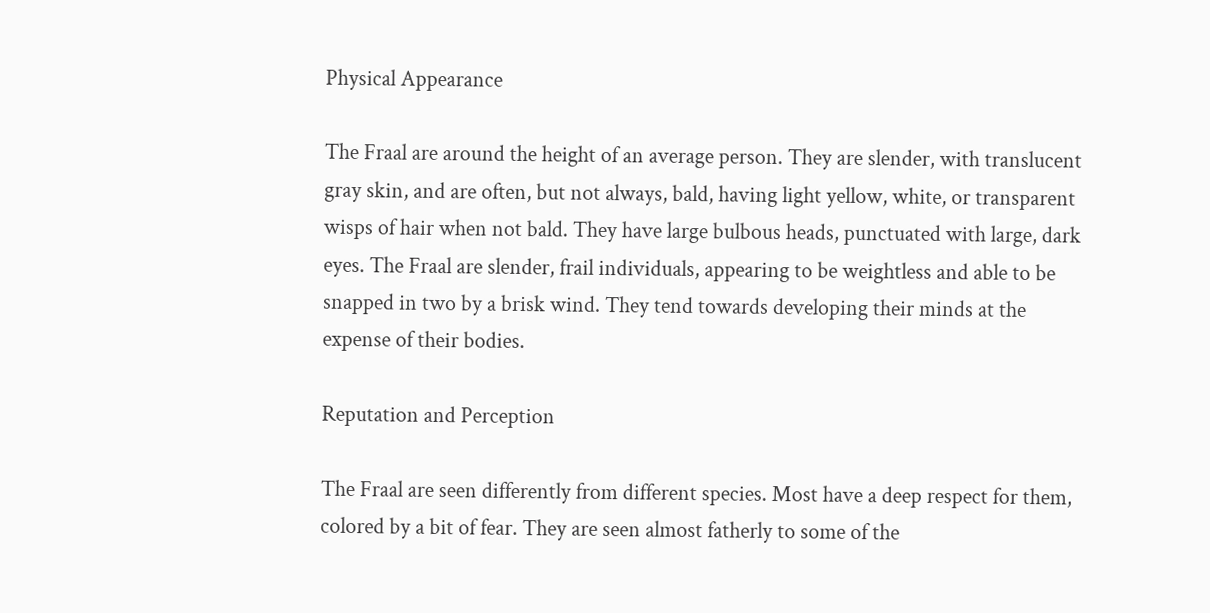Physical Appearance

The Fraal are around the height of an average person. They are slender, with translucent gray skin, and are often, but not always, bald, having light yellow, white, or transparent wisps of hair when not bald. They have large bulbous heads, punctuated with large, dark eyes. The Fraal are slender, frail individuals, appearing to be weightless and able to be snapped in two by a brisk wind. They tend towards developing their minds at the expense of their bodies.

Reputation and Perception

The Fraal are seen differently from different species. Most have a deep respect for them, colored by a bit of fear. They are seen almost fatherly to some of the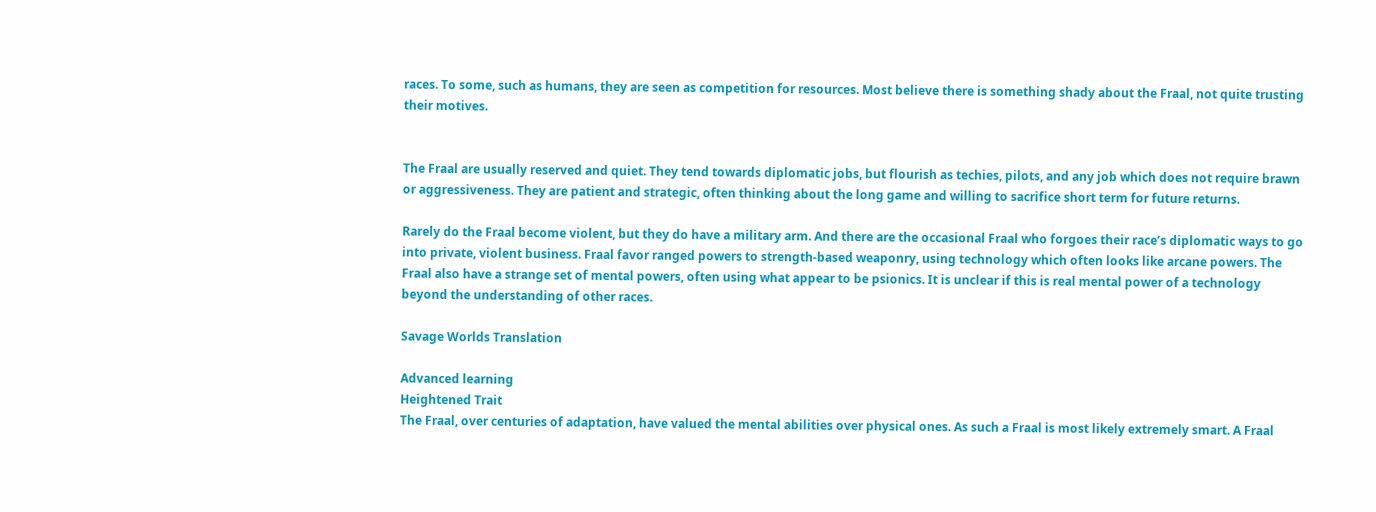races. To some, such as humans, they are seen as competition for resources. Most believe there is something shady about the Fraal, not quite trusting their motives.


The Fraal are usually reserved and quiet. They tend towards diplomatic jobs, but flourish as techies, pilots, and any job which does not require brawn or aggressiveness. They are patient and strategic, often thinking about the long game and willing to sacrifice short term for future returns.

Rarely do the Fraal become violent, but they do have a military arm. And there are the occasional Fraal who forgoes their race’s diplomatic ways to go into private, violent business. Fraal favor ranged powers to strength-based weaponry, using technology which often looks like arcane powers. The Fraal also have a strange set of mental powers, often using what appear to be psionics. It is unclear if this is real mental power of a technology beyond the understanding of other races.

Savage Worlds Translation

Advanced learning
Heightened Trait
The Fraal, over centuries of adaptation, have valued the mental abilities over physical ones. As such a Fraal is most likely extremely smart. A Fraal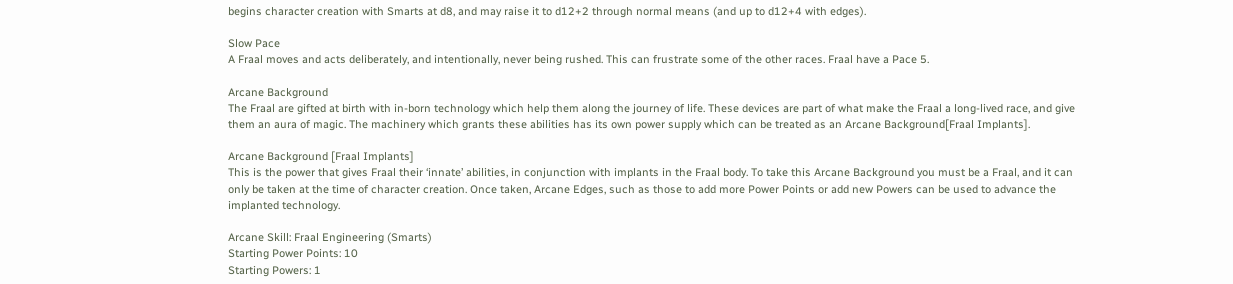begins character creation with Smarts at d8, and may raise it to d12+2 through normal means (and up to d12+4 with edges).

Slow Pace
A Fraal moves and acts deliberately, and intentionally, never being rushed. This can frustrate some of the other races. Fraal have a Pace 5.

Arcane Background
The Fraal are gifted at birth with in-born technology which help them along the journey of life. These devices are part of what make the Fraal a long-lived race, and give them an aura of magic. The machinery which grants these abilities has its own power supply which can be treated as an Arcane Background[Fraal Implants].

Arcane Background [Fraal Implants]
This is the power that gives Fraal their ‘innate’ abilities, in conjunction with implants in the Fraal body. To take this Arcane Background you must be a Fraal, and it can only be taken at the time of character creation. Once taken, Arcane Edges, such as those to add more Power Points or add new Powers can be used to advance the implanted technology.

Arcane Skill: Fraal Engineering (Smarts)
Starting Power Points: 10
Starting Powers: 1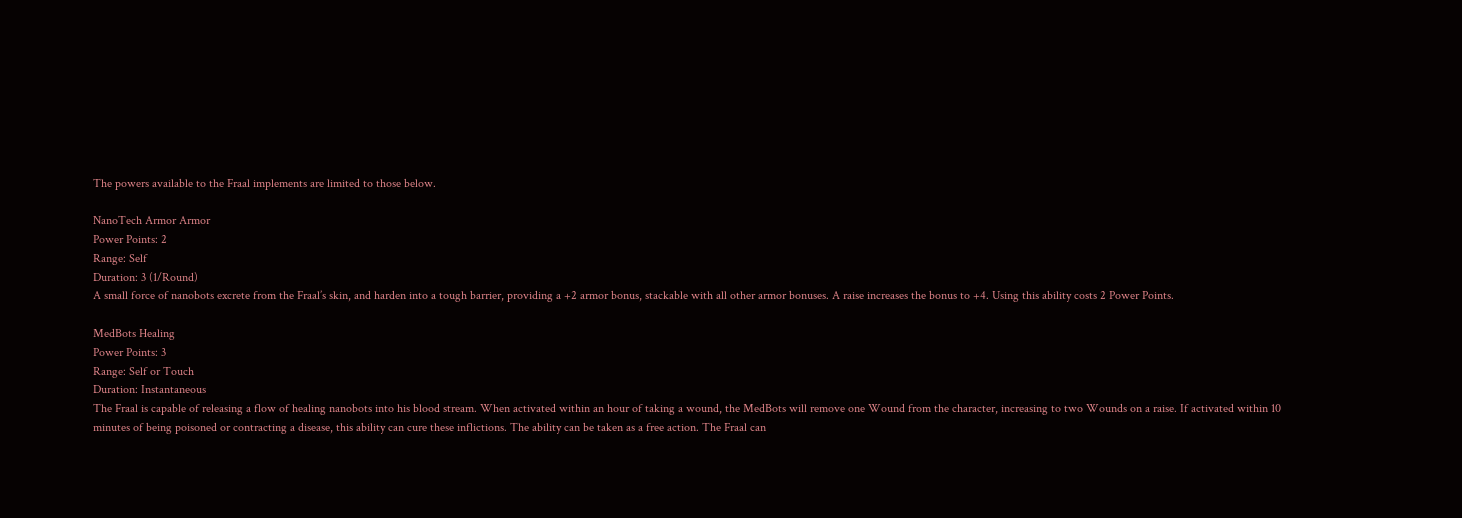The powers available to the Fraal implements are limited to those below.

NanoTech Armor Armor
Power Points: 2
Range: Self
Duration: 3 (1/Round)
A small force of nanobots excrete from the Fraal’s skin, and harden into a tough barrier, providing a +2 armor bonus, stackable with all other armor bonuses. A raise increases the bonus to +4. Using this ability costs 2 Power Points.

MedBots Healing
Power Points: 3
Range: Self or Touch
Duration: Instantaneous
The Fraal is capable of releasing a flow of healing nanobots into his blood stream. When activated within an hour of taking a wound, the MedBots will remove one Wound from the character, increasing to two Wounds on a raise. If activated within 10 minutes of being poisoned or contracting a disease, this ability can cure these inflictions. The ability can be taken as a free action. The Fraal can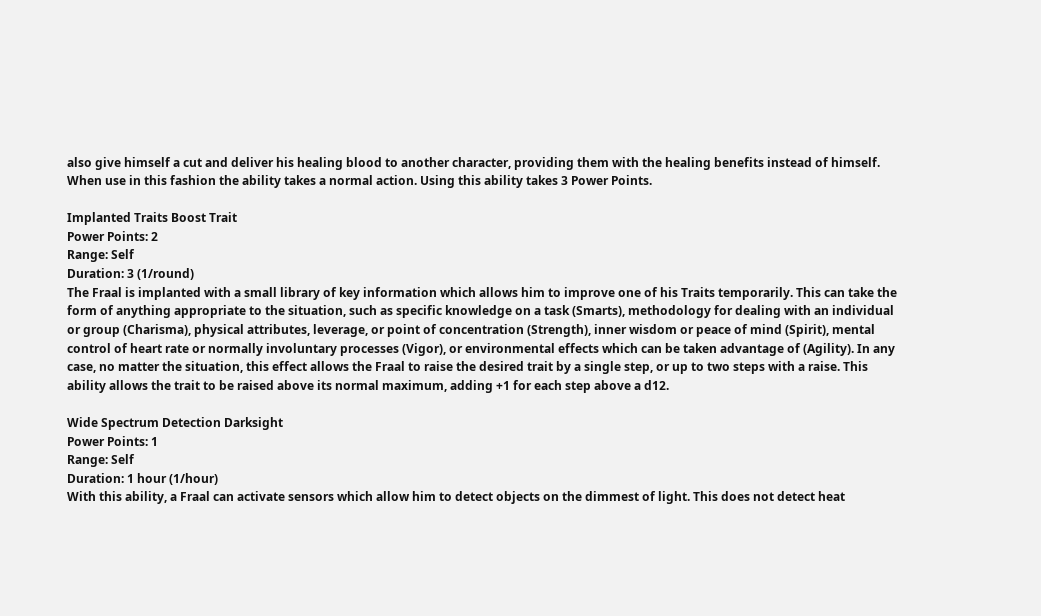also give himself a cut and deliver his healing blood to another character, providing them with the healing benefits instead of himself. When use in this fashion the ability takes a normal action. Using this ability takes 3 Power Points.

Implanted Traits Boost Trait
Power Points: 2
Range: Self
Duration: 3 (1/round)
The Fraal is implanted with a small library of key information which allows him to improve one of his Traits temporarily. This can take the form of anything appropriate to the situation, such as specific knowledge on a task (Smarts), methodology for dealing with an individual or group (Charisma), physical attributes, leverage, or point of concentration (Strength), inner wisdom or peace of mind (Spirit), mental control of heart rate or normally involuntary processes (Vigor), or environmental effects which can be taken advantage of (Agility). In any case, no matter the situation, this effect allows the Fraal to raise the desired trait by a single step, or up to two steps with a raise. This ability allows the trait to be raised above its normal maximum, adding +1 for each step above a d12.

Wide Spectrum Detection Darksight
Power Points: 1
Range: Self
Duration: 1 hour (1/hour)
With this ability, a Fraal can activate sensors which allow him to detect objects on the dimmest of light. This does not detect heat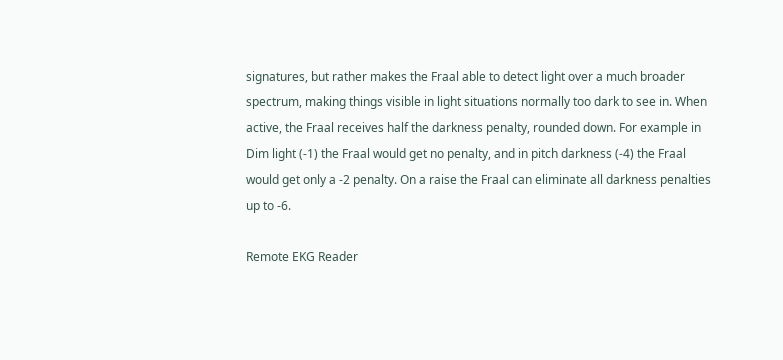signatures, but rather makes the Fraal able to detect light over a much broader spectrum, making things visible in light situations normally too dark to see in. When active, the Fraal receives half the darkness penalty, rounded down. For example in Dim light (-1) the Fraal would get no penalty, and in pitch darkness (-4) the Fraal would get only a -2 penalty. On a raise the Fraal can eliminate all darkness penalties up to -6.

Remote EKG Reader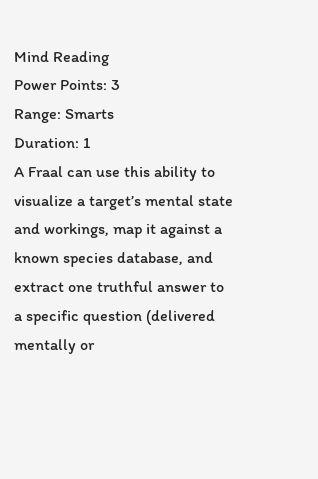Mind Reading
Power Points: 3
Range: Smarts
Duration: 1
A Fraal can use this ability to visualize a target’s mental state and workings, map it against a known species database, and extract one truthful answer to a specific question (delivered mentally or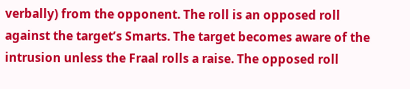verbally) from the opponent. The roll is an opposed roll against the target’s Smarts. The target becomes aware of the intrusion unless the Fraal rolls a raise. The opposed roll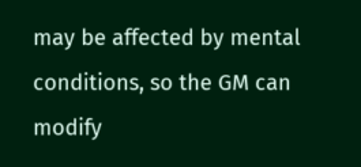may be affected by mental conditions, so the GM can modify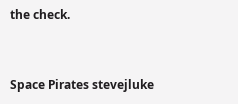the check.


Space Pirates stevejluke